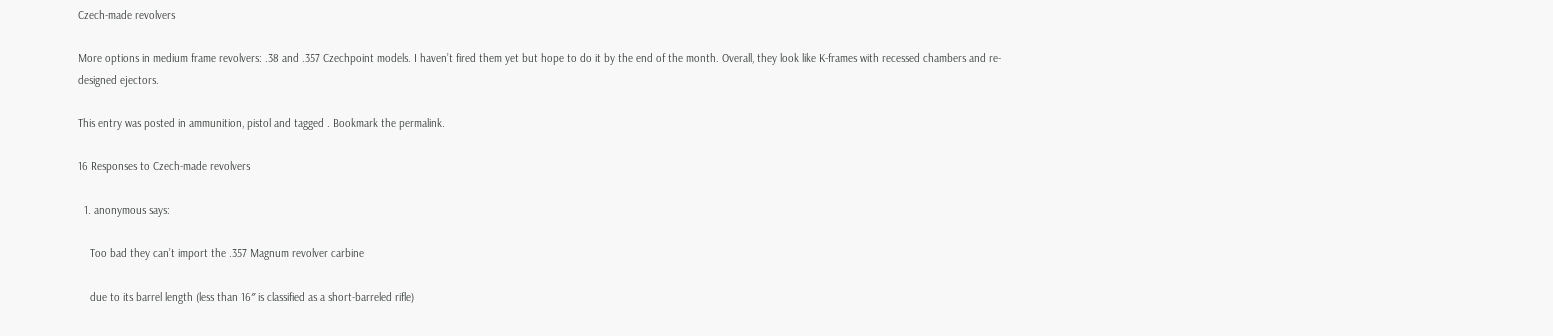Czech-made revolvers

More options in medium frame revolvers: .38 and .357 Czechpoint models. I haven’t fired them yet but hope to do it by the end of the month. Overall, they look like K-frames with recessed chambers and re-designed ejectors.

This entry was posted in ammunition, pistol and tagged . Bookmark the permalink.

16 Responses to Czech-made revolvers

  1. anonymous says:

    Too bad they can’t import the .357 Magnum revolver carbine

    due to its barrel length (less than 16″ is classified as a short-barreled rifle)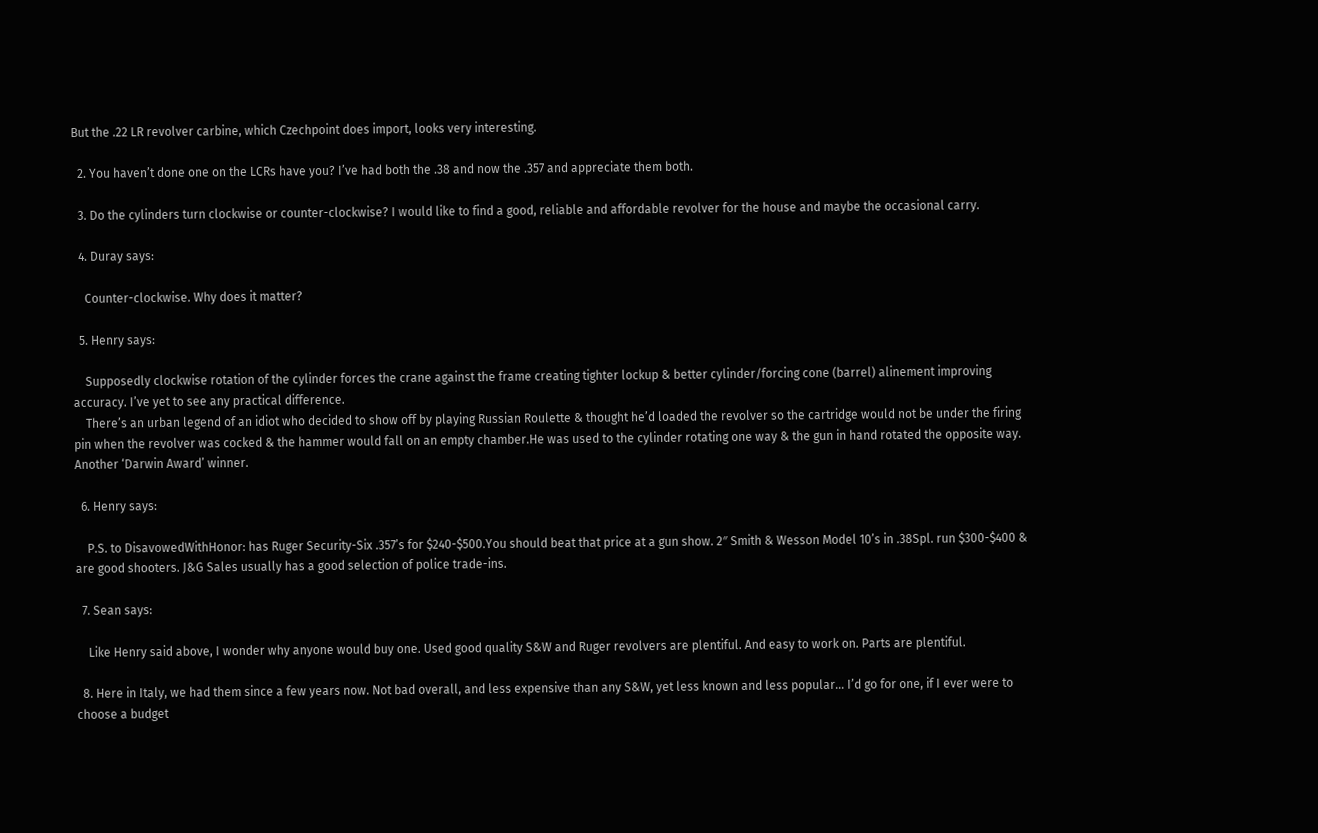But the .22 LR revolver carbine, which Czechpoint does import, looks very interesting.

  2. You haven’t done one on the LCRs have you? I’ve had both the .38 and now the .357 and appreciate them both.

  3. Do the cylinders turn clockwise or counter-clockwise? I would like to find a good, reliable and affordable revolver for the house and maybe the occasional carry.

  4. Duray says:

    Counter-clockwise. Why does it matter?

  5. Henry says:

    Supposedly clockwise rotation of the cylinder forces the crane against the frame creating tighter lockup & better cylinder/forcing cone (barrel) alinement improving accuracy. I’ve yet to see any practical difference.
    There’s an urban legend of an idiot who decided to show off by playing Russian Roulette & thought he’d loaded the revolver so the cartridge would not be under the firing pin when the revolver was cocked & the hammer would fall on an empty chamber.He was used to the cylinder rotating one way & the gun in hand rotated the opposite way. Another ‘Darwin Award’ winner.

  6. Henry says:

    P.S. to DisavowedWithHonor: has Ruger Security-Six .357’s for $240-$500.You should beat that price at a gun show. 2″ Smith & Wesson Model 10’s in .38Spl. run $300-$400 & are good shooters. J&G Sales usually has a good selection of police trade-ins.

  7. Sean says:

    Like Henry said above, I wonder why anyone would buy one. Used good quality S&W and Ruger revolvers are plentiful. And easy to work on. Parts are plentiful.

  8. Here in Italy, we had them since a few years now. Not bad overall, and less expensive than any S&W, yet less known and less popular… I’d go for one, if I ever were to choose a budget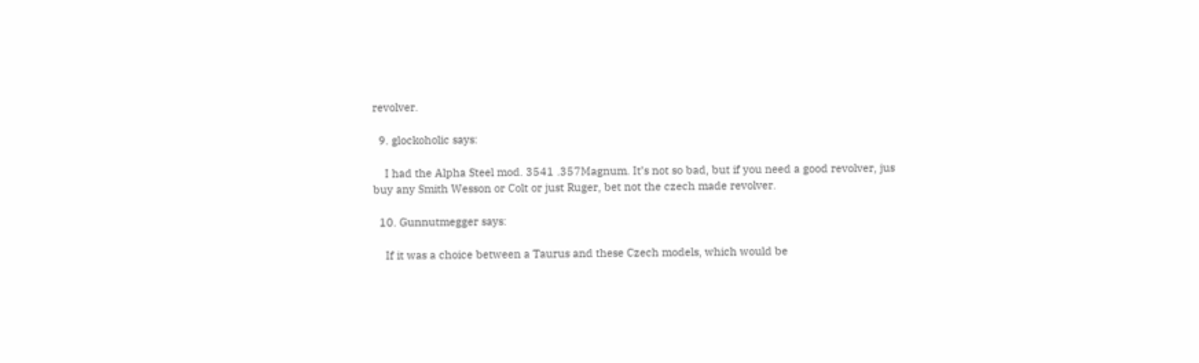revolver.

  9. glockoholic says:

    I had the Alpha Steel mod. 3541 .357Magnum. It’s not so bad, but if you need a good revolver, jus buy any Smith Wesson or Colt or just Ruger, bet not the czech made revolver.

  10. Gunnutmegger says:

    If it was a choice between a Taurus and these Czech models, which would be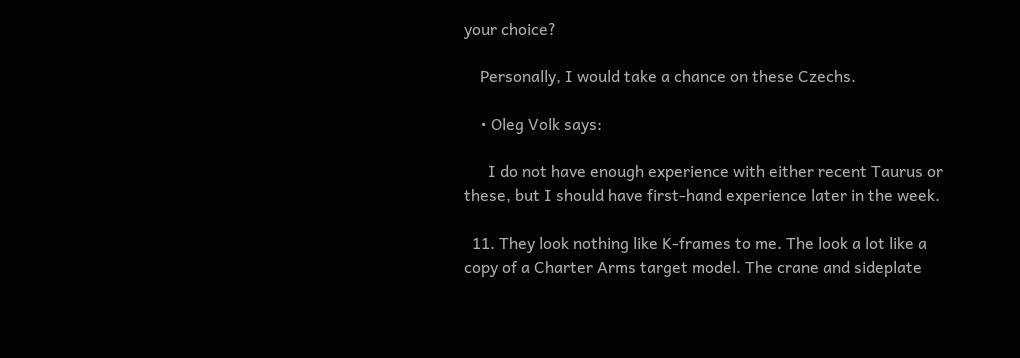your choice?

    Personally, I would take a chance on these Czechs.

    • Oleg Volk says:

      I do not have enough experience with either recent Taurus or these, but I should have first-hand experience later in the week.

  11. They look nothing like K-frames to me. The look a lot like a copy of a Charter Arms target model. The crane and sideplate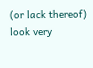(or lack thereof) look very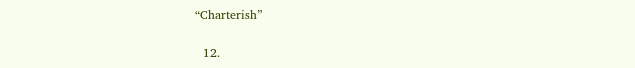“Charterish”

  12.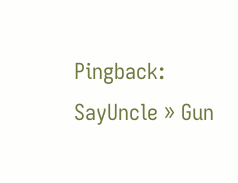Pingback: SayUncle » Gun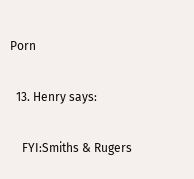Porn

  13. Henry says:

    FYI:Smiths & Rugers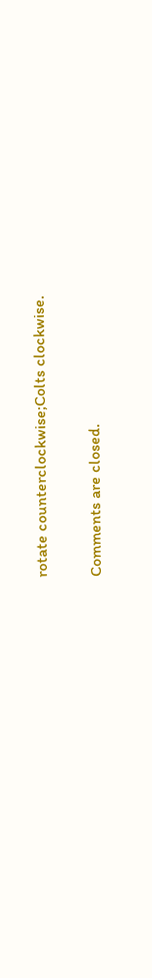rotate counterclockwise;Colts clockwise.

Comments are closed.